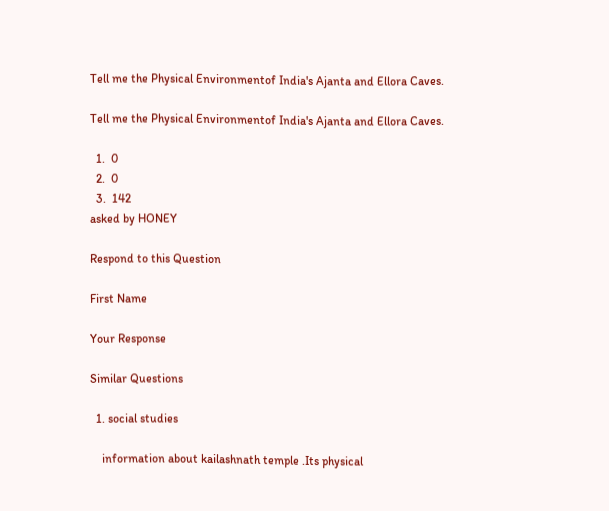Tell me the Physical Environmentof India's Ajanta and Ellora Caves.

Tell me the Physical Environmentof India's Ajanta and Ellora Caves.

  1.  0
  2.  0
  3.  142
asked by HONEY

Respond to this Question

First Name

Your Response

Similar Questions

  1. social studies

    information about kailashnath temple .Its physical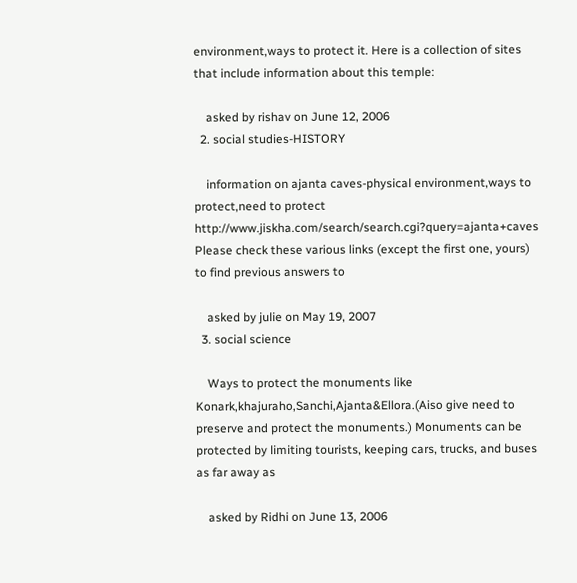environment,ways to protect it. Here is a collection of sites that include information about this temple:

    asked by rishav on June 12, 2006
  2. social studies-HISTORY

    information on ajanta caves-physical environment,ways to protect,need to protect http://www.jiskha.com/search/search.cgi?query=ajanta+caves Please check these various links (except the first one, yours) to find previous answers to

    asked by julie on May 19, 2007
  3. social science

    Ways to protect the monuments like Konark,khajuraho,Sanchi,Ajanta&Ellora.(Aiso give need to preserve and protect the monuments.) Monuments can be protected by limiting tourists, keeping cars, trucks, and buses as far away as

    asked by Ridhi on June 13, 2006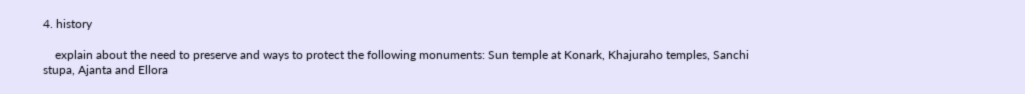4. history

    explain about the need to preserve and ways to protect the following monuments: Sun temple at Konark, Khajuraho temples, Sanchi stupa, Ajanta and Ellora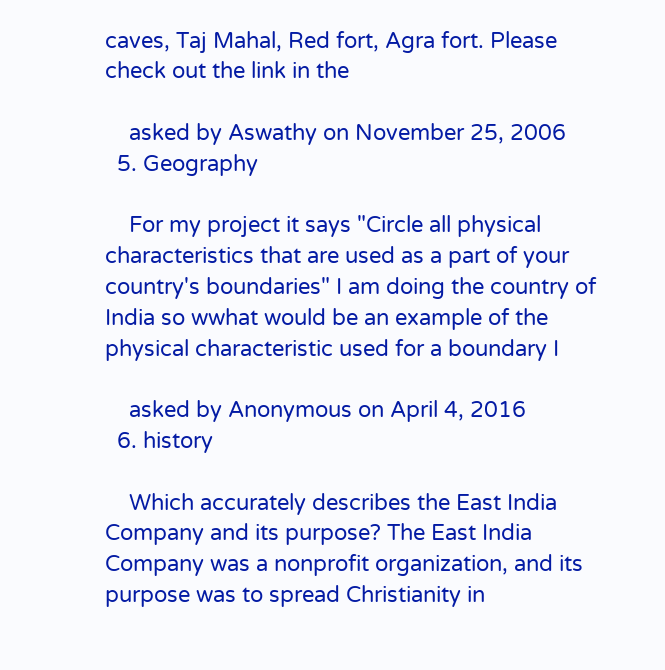caves, Taj Mahal, Red fort, Agra fort. Please check out the link in the

    asked by Aswathy on November 25, 2006
  5. Geography

    For my project it says "Circle all physical characteristics that are used as a part of your country's boundaries" I am doing the country of India so wwhat would be an example of the physical characteristic used for a boundary I

    asked by Anonymous on April 4, 2016
  6. history

    Which accurately describes the East India Company and its purpose? The East India Company was a nonprofit organization, and its purpose was to spread Christianity in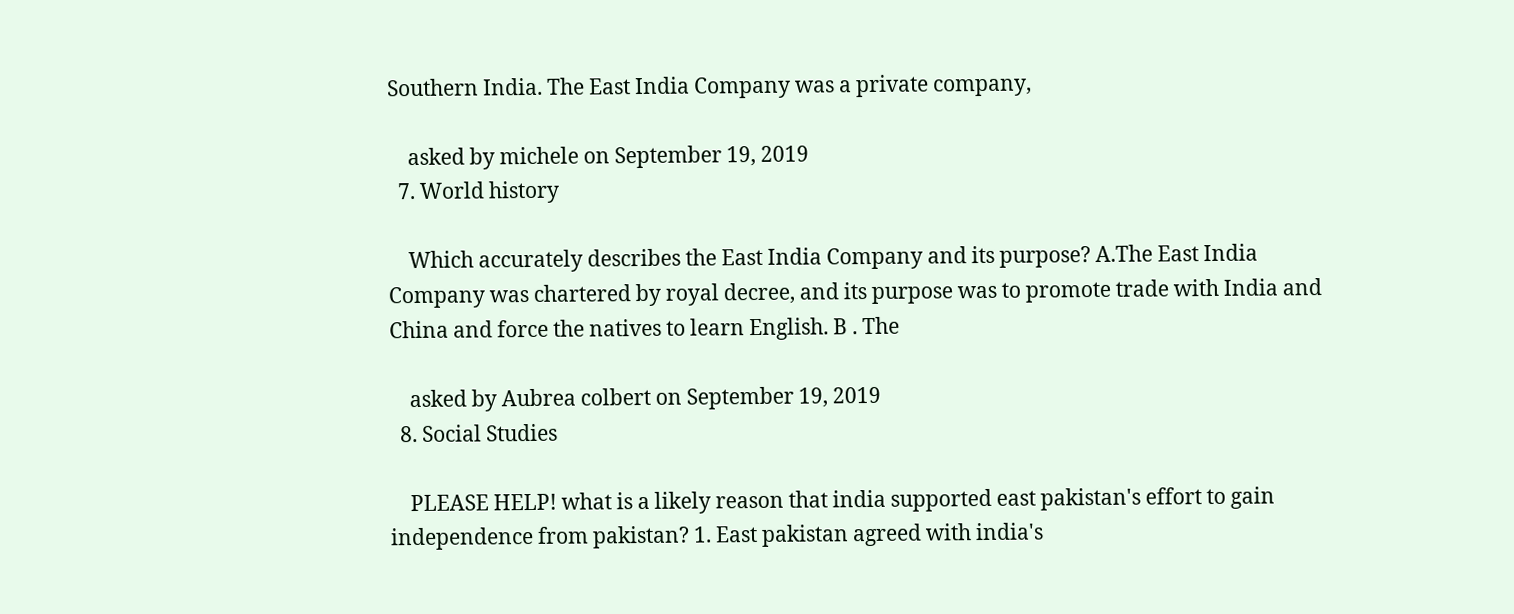Southern India. The East India Company was a private company,

    asked by michele on September 19, 2019
  7. World history

    Which accurately describes the East India Company and its purpose? A.The East India Company was chartered by royal decree, and its purpose was to promote trade with India and China and force the natives to learn English. B . The

    asked by Aubrea colbert on September 19, 2019
  8. Social Studies

    PLEASE HELP! what is a likely reason that india supported east pakistan's effort to gain independence from pakistan? 1. East pakistan agreed with india's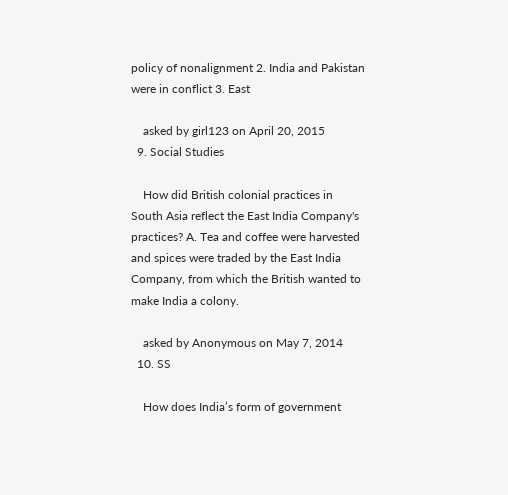policy of nonalignment 2. India and Pakistan were in conflict 3. East

    asked by girl123 on April 20, 2015
  9. Social Studies

    How did British colonial practices in South Asia reflect the East India Company's practices? A. Tea and coffee were harvested and spices were traded by the East India Company, from which the British wanted to make India a colony.

    asked by Anonymous on May 7, 2014
  10. SS

    How does India’s form of government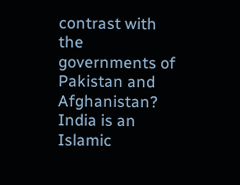contrast with the governments of Pakistan and Afghanistan? India is an Islamic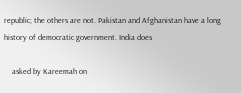republic; the others are not. Pakistan and Afghanistan have a long history of democratic government. India does

    asked by Kareemah on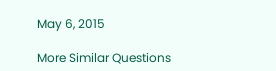May 6, 2015

More Similar Questions